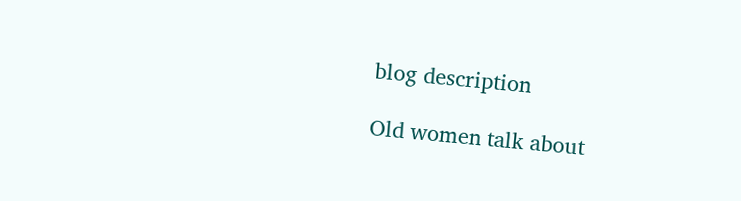blog description

Old women talk about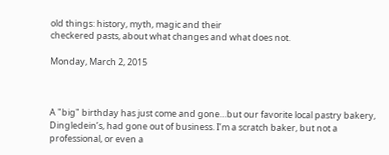old things: history, myth, magic and their
checkered pasts, about what changes and what does not.

Monday, March 2, 2015



A "big" birthday has just come and gone…but our favorite local pastry bakery, Dingledein’s, had gone out of business. I’m a scratch baker, but not a professional, or even a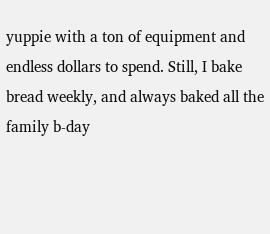yuppie with a ton of equipment and endless dollars to spend. Still, I bake bread weekly, and always baked all the family b-day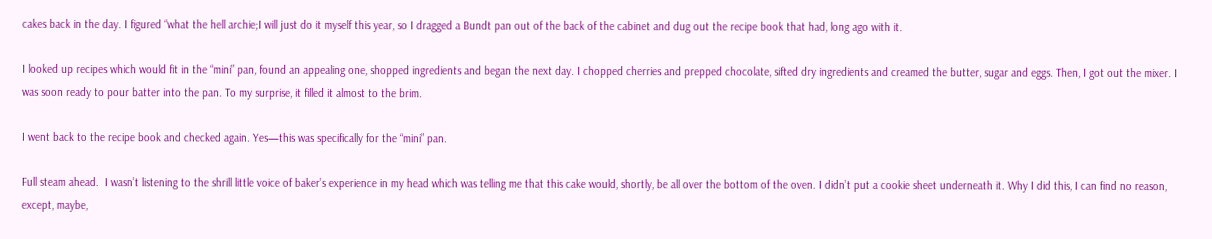cakes back in the day. I figured “what the hell archie;I will just do it myself this year, so I dragged a Bundt pan out of the back of the cabinet and dug out the recipe book that had, long ago with it.

I looked up recipes which would fit in the “mini” pan, found an appealing one, shopped ingredients and began the next day. I chopped cherries and prepped chocolate, sifted dry ingredients and creamed the butter, sugar and eggs. Then, I got out the mixer. I was soon ready to pour batter into the pan. To my surprise, it filled it almost to the brim.

I went back to the recipe book and checked again. Yes—this was specifically for the “mini” pan.

Full steam ahead.  I wasn’t listening to the shrill little voice of baker’s experience in my head which was telling me that this cake would, shortly, be all over the bottom of the oven. I didn’t put a cookie sheet underneath it. Why I did this, I can find no reason, except, maybe,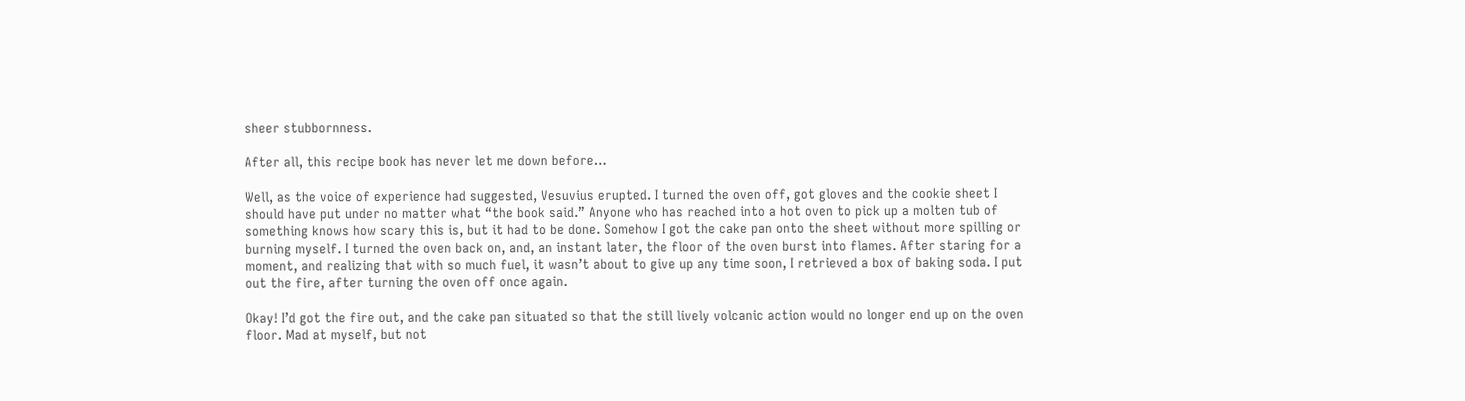sheer stubbornness.

After all, this recipe book has never let me down before…

Well, as the voice of experience had suggested, Vesuvius erupted. I turned the oven off, got gloves and the cookie sheet I should have put under no matter what “the book said.” Anyone who has reached into a hot oven to pick up a molten tub of something knows how scary this is, but it had to be done. Somehow I got the cake pan onto the sheet without more spilling or burning myself. I turned the oven back on, and, an instant later, the floor of the oven burst into flames. After staring for a moment, and realizing that with so much fuel, it wasn’t about to give up any time soon, I retrieved a box of baking soda. I put out the fire, after turning the oven off once again.

Okay! I’d got the fire out, and the cake pan situated so that the still lively volcanic action would no longer end up on the oven floor. Mad at myself, but not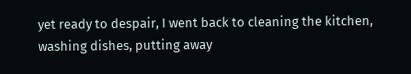yet ready to despair, I went back to cleaning the kitchen, washing dishes, putting away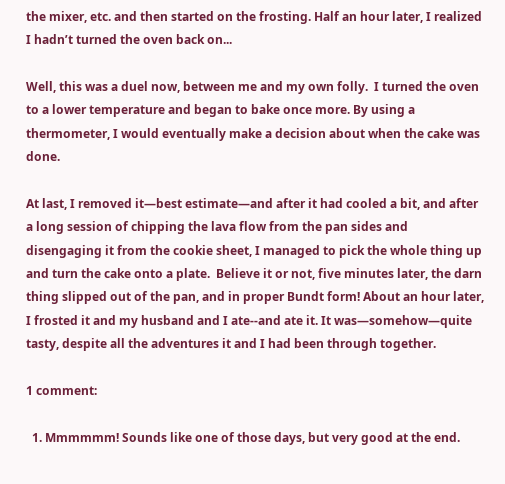the mixer, etc. and then started on the frosting. Half an hour later, I realized I hadn’t turned the oven back on...

Well, this was a duel now, between me and my own folly.  I turned the oven to a lower temperature and began to bake once more. By using a thermometer, I would eventually make a decision about when the cake was done.

At last, I removed it—best estimate—and after it had cooled a bit, and after a long session of chipping the lava flow from the pan sides and disengaging it from the cookie sheet, I managed to pick the whole thing up and turn the cake onto a plate.  Believe it or not, five minutes later, the darn thing slipped out of the pan, and in proper Bundt form! About an hour later, I frosted it and my husband and I ate--and ate it. It was—somehow—quite tasty, despite all the adventures it and I had been through together.

1 comment:

  1. Mmmmmm! Sounds like one of those days, but very good at the end.